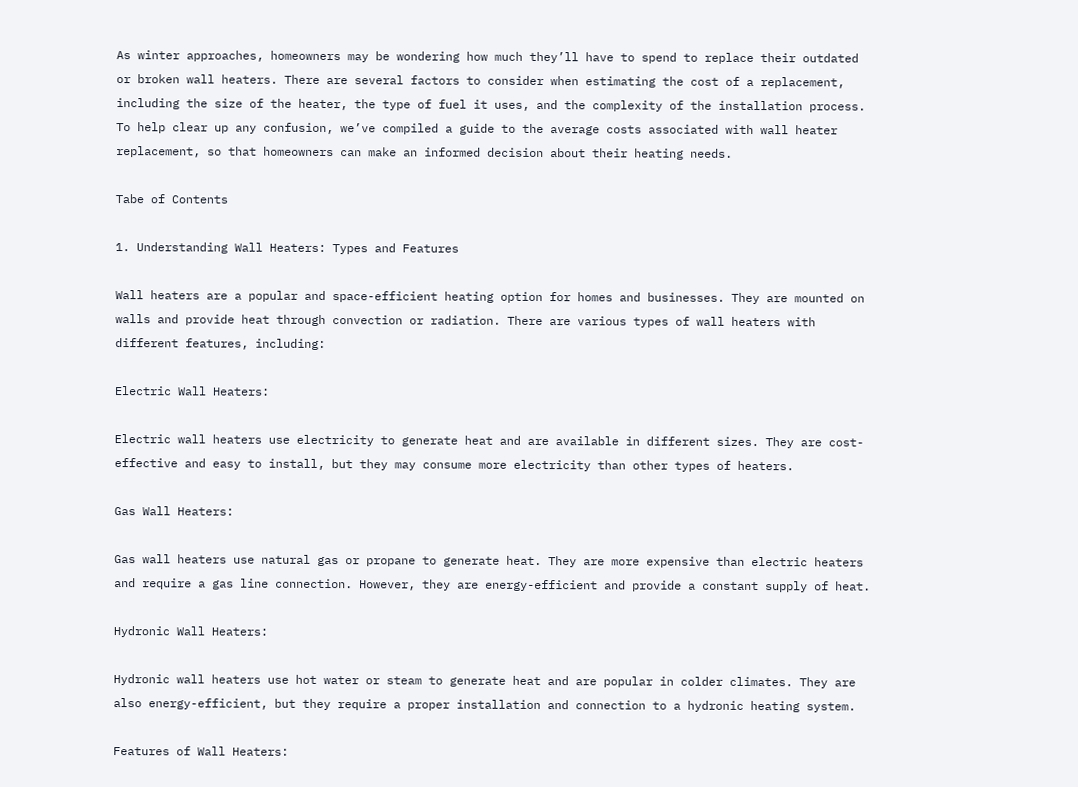As winter approaches, homeowners may be wondering how much they’ll have to spend to replace their outdated or broken wall heaters. There are several factors to consider when estimating the cost of a replacement, including the size of the heater, the type of fuel it uses, and the complexity of the installation process. To help clear up any confusion, we’ve compiled a guide to the average costs associated with wall heater replacement, so that homeowners can make an informed decision about their heating needs.

Tabe of Contents

1. Understanding Wall Heaters: Types and Features

Wall heaters are a popular and space-efficient heating option for homes and businesses. They are mounted on walls and provide heat through convection or radiation. There are various types of wall heaters with different features, including:

Electric Wall Heaters:

Electric wall heaters use electricity to generate heat and are available in different sizes. They are cost-effective and easy to install, but they may consume more electricity than other types of heaters.

Gas Wall Heaters:

Gas wall heaters use natural gas or propane to generate heat. They are more expensive than electric heaters and require a gas line connection. However, they are energy-efficient and provide a constant supply of heat.

Hydronic Wall Heaters:

Hydronic wall heaters use hot water or steam to generate heat and are popular in colder climates. They are also energy-efficient, but they require a proper installation and connection to a hydronic heating system.

Features of Wall Heaters: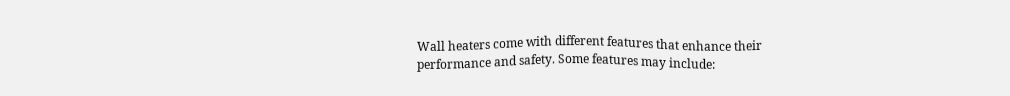Wall heaters come with different features that enhance their performance and safety. Some features may include: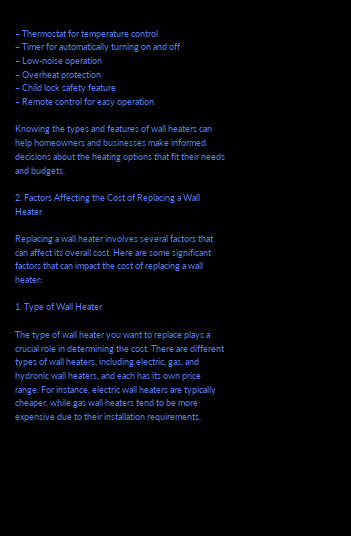– Thermostat for temperature control
– Timer for automatically turning on and off
– Low-noise operation
– Overheat protection
– Child lock safety feature
– Remote control for easy operation

Knowing the types and features of wall heaters can help homeowners and businesses make informed decisions about the heating options that fit their needs and budgets.

2. Factors Affecting the Cost of Replacing a Wall Heater

Replacing a wall heater involves several factors that can affect its overall cost. Here are some significant factors that can impact the cost of replacing a wall heater:

1. Type of Wall Heater

The type of wall heater you want to replace plays a crucial role in determining the cost. There are different types of wall heaters, including electric, gas, and hydronic wall heaters, and each has its own price range. For instance, electric wall heaters are typically cheaper, while gas wall heaters tend to be more expensive due to their installation requirements.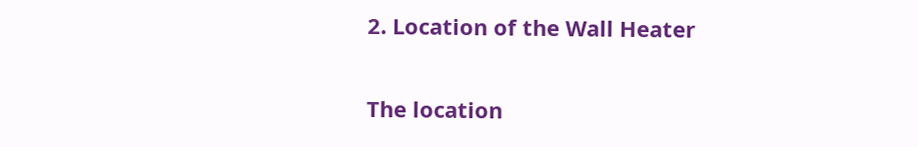2. Location of the Wall Heater

The location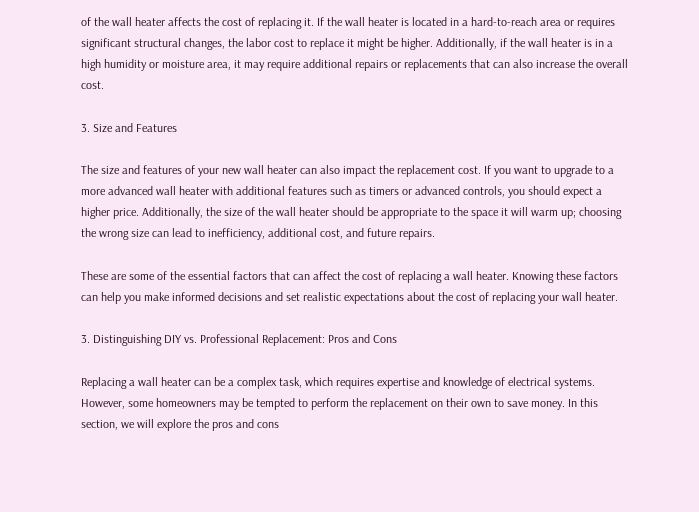of the wall heater affects the cost of replacing it. If the wall heater is located in a hard-to-reach area or requires significant structural changes, the labor cost to replace it might be higher. Additionally, if the wall heater is in a high humidity or moisture area, it may require additional repairs or replacements that can also increase the overall cost.

3. Size and Features

The size and features of your new wall heater can also impact the replacement cost. If you want to upgrade to a more advanced wall heater with additional features such as timers or advanced controls, you should expect a higher price. Additionally, the size of the wall heater should be appropriate to the space it will warm up; choosing the wrong size can lead to inefficiency, additional cost, and future repairs.

These are some of the essential factors that can affect the cost of replacing a wall heater. Knowing these factors can help you make informed decisions and set realistic expectations about the cost of replacing your wall heater.

3. Distinguishing DIY vs. Professional Replacement: Pros and Cons

Replacing a wall heater can be a complex task, which requires expertise and knowledge of electrical systems. However, some homeowners may be tempted to perform the replacement on their own to save money. In this section, we will explore the pros and cons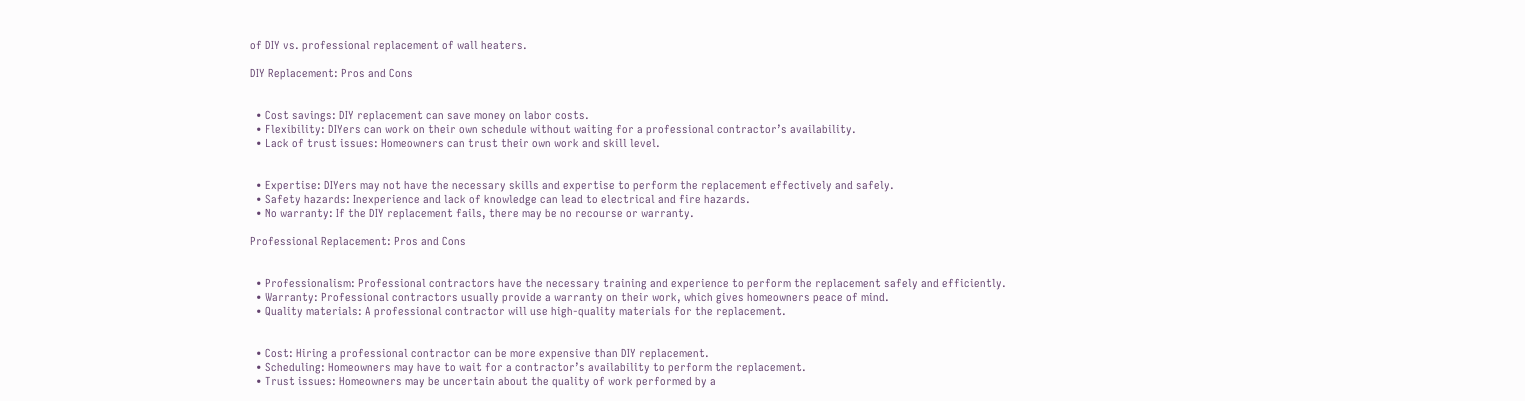of DIY vs. professional replacement of wall heaters.

DIY Replacement: Pros and Cons


  • Cost savings: DIY replacement can save money on labor costs.
  • Flexibility: DIYers can work on their own schedule without waiting for a professional contractor’s availability.
  • Lack of trust issues: Homeowners can trust their own work and skill level.


  • Expertise: DIYers may not have the necessary skills and expertise to perform the replacement effectively and safely.
  • Safety hazards: Inexperience and lack of knowledge can lead to electrical and fire hazards.
  • No warranty: If the DIY replacement fails, there may be no recourse or warranty.

Professional Replacement: Pros and Cons


  • Professionalism: Professional contractors have the necessary training and experience to perform the replacement safely and efficiently.
  • Warranty: Professional contractors usually provide a warranty on their work, which gives homeowners peace of mind.
  • Quality materials: A professional contractor will use high-quality materials for the replacement.


  • Cost: Hiring a professional contractor can be more expensive than DIY replacement.
  • Scheduling: Homeowners may have to wait for a contractor’s availability to perform the replacement.
  • Trust issues: Homeowners may be uncertain about the quality of work performed by a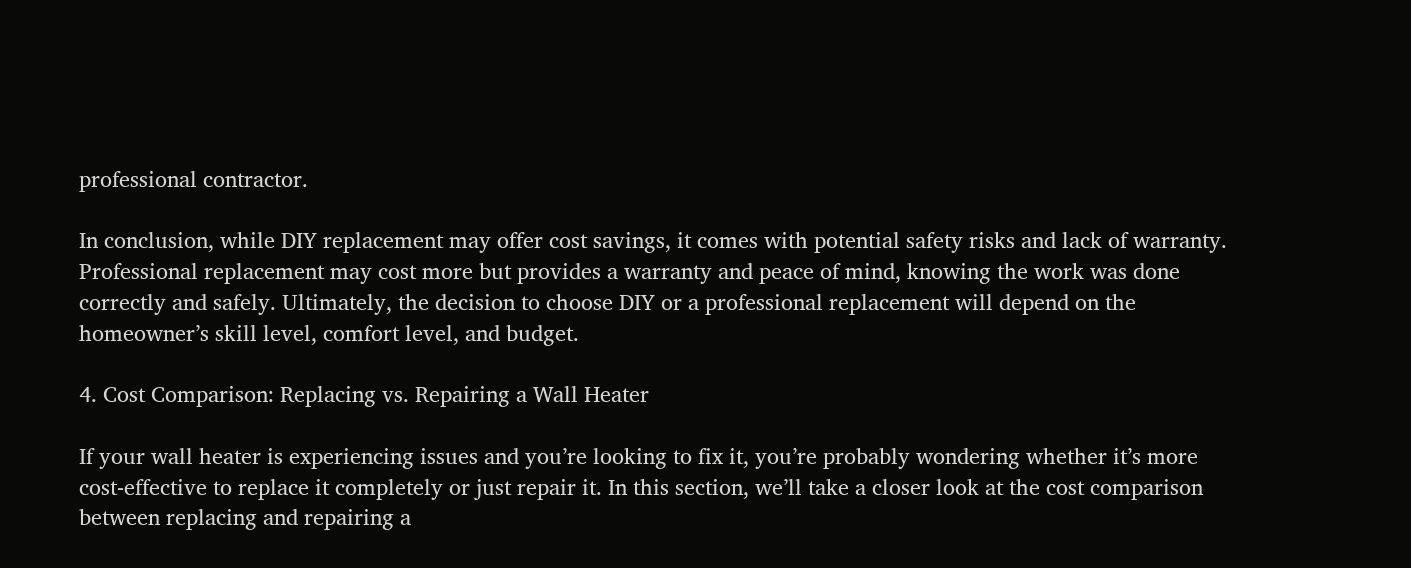professional contractor.

In conclusion, while DIY replacement may offer cost savings, it comes with potential safety risks and lack of warranty. Professional replacement may cost more but provides a warranty and peace of mind, knowing the work was done correctly and safely. Ultimately, the decision to choose DIY or a professional replacement will depend on the homeowner’s skill level, comfort level, and budget.

4. Cost Comparison: Replacing vs. Repairing a Wall Heater

If your wall heater is experiencing issues and you’re looking to fix it, you’re probably wondering whether it’s more cost-effective to replace it completely or just repair it. In this section, we’ll take a closer look at the cost comparison between replacing and repairing a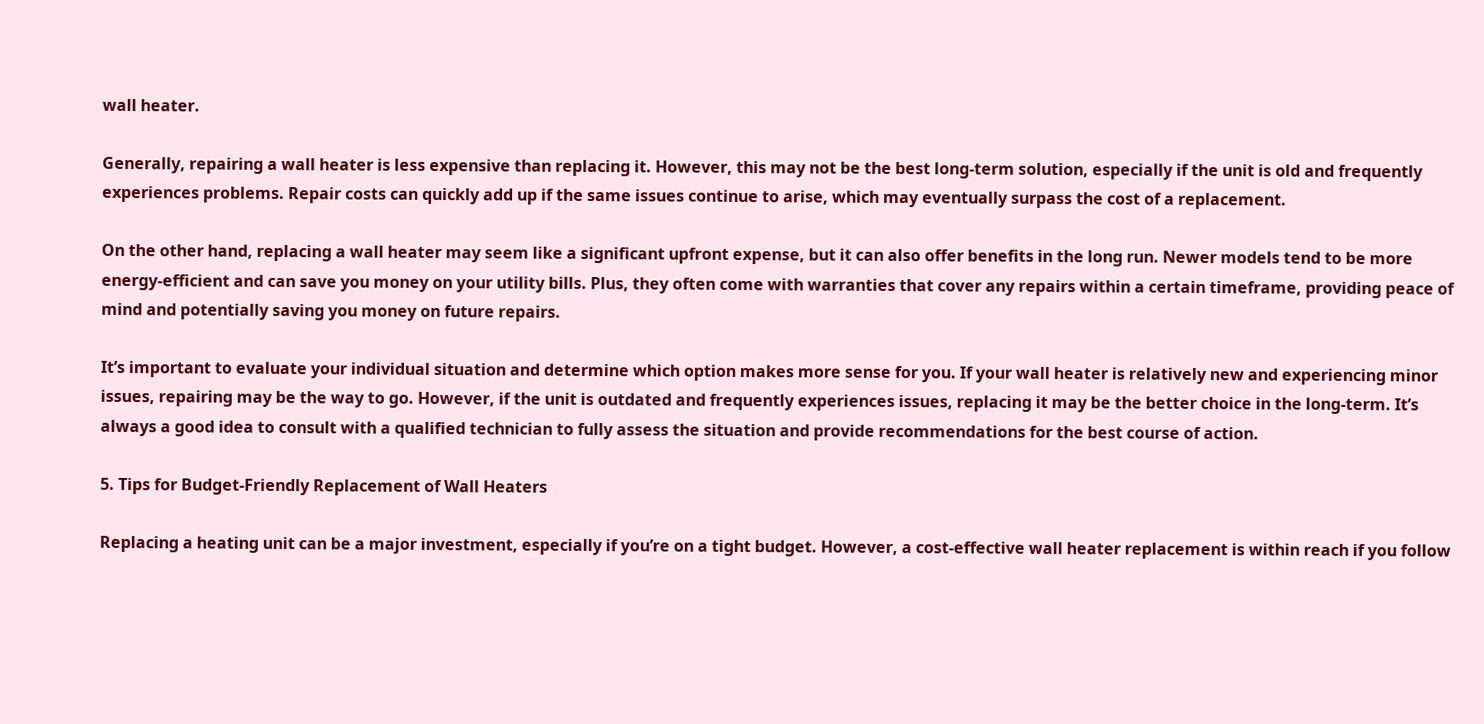wall heater.

Generally, repairing a wall heater is less expensive than replacing it. However, this may not be the best long-term solution, especially if the unit is old and frequently experiences problems. Repair costs can quickly add up if the same issues continue to arise, which may eventually surpass the cost of a replacement.

On the other hand, replacing a wall heater may seem like a significant upfront expense, but it can also offer benefits in the long run. Newer models tend to be more energy-efficient and can save you money on your utility bills. Plus, they often come with warranties that cover any repairs within a certain timeframe, providing peace of mind and potentially saving you money on future repairs.

It’s important to evaluate your individual situation and determine which option makes more sense for you. If your wall heater is relatively new and experiencing minor issues, repairing may be the way to go. However, if the unit is outdated and frequently experiences issues, replacing it may be the better choice in the long-term. It’s always a good idea to consult with a qualified technician to fully assess the situation and provide recommendations for the best course of action.

5. Tips for Budget-Friendly Replacement of Wall Heaters

Replacing a heating unit can be a major investment, especially if you’re on a tight budget. However, a cost-effective wall heater replacement is within reach if you follow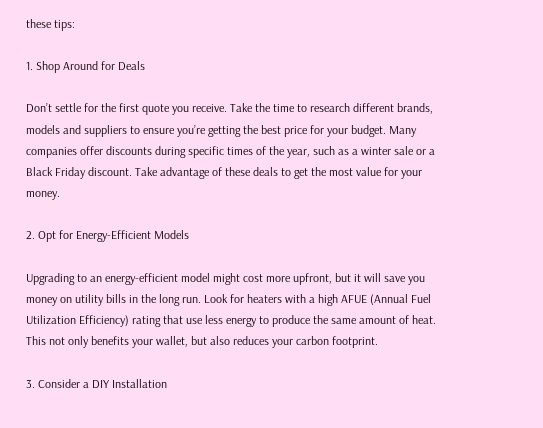these tips:

1. Shop Around for Deals

Don’t settle for the first quote you receive. Take the time to research different brands, models and suppliers to ensure you’re getting the best price for your budget. Many companies offer discounts during specific times of the year, such as a winter sale or a Black Friday discount. Take advantage of these deals to get the most value for your money.

2. Opt for Energy-Efficient Models

Upgrading to an energy-efficient model might cost more upfront, but it will save you money on utility bills in the long run. Look for heaters with a high AFUE (Annual Fuel Utilization Efficiency) rating that use less energy to produce the same amount of heat. This not only benefits your wallet, but also reduces your carbon footprint.

3. Consider a DIY Installation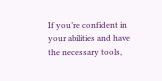If you’re confident in your abilities and have the necessary tools,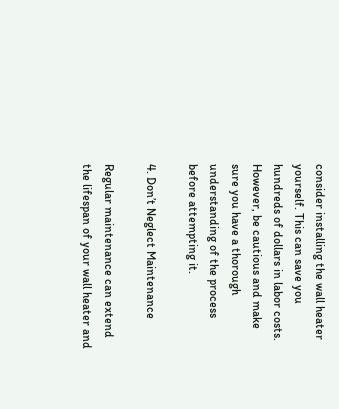consider installing the wall heater yourself. This can save you hundreds of dollars in labor costs. However, be cautious and make sure you have a thorough understanding of the process before attempting it.

4. Don’t Neglect Maintenance

Regular maintenance can extend the lifespan of your wall heater and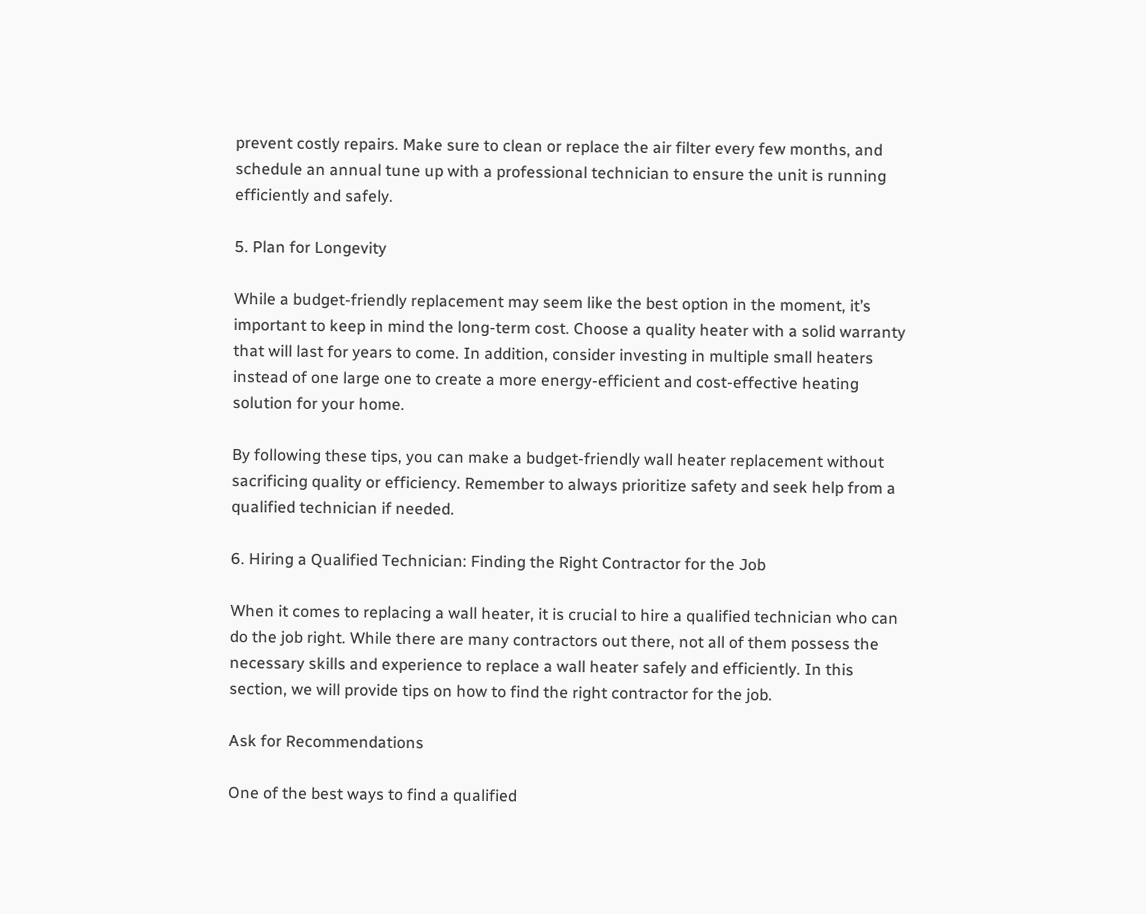prevent costly repairs. Make sure to clean or replace the air filter every few months, and schedule an annual tune up with a professional technician to ensure the unit is running efficiently and safely.

5. Plan for Longevity

While a budget-friendly replacement may seem like the best option in the moment, it’s important to keep in mind the long-term cost. Choose a quality heater with a solid warranty that will last for years to come. In addition, consider investing in multiple small heaters instead of one large one to create a more energy-efficient and cost-effective heating solution for your home.

By following these tips, you can make a budget-friendly wall heater replacement without sacrificing quality or efficiency. Remember to always prioritize safety and seek help from a qualified technician if needed.

6. Hiring a Qualified Technician: Finding the Right Contractor for the Job

When it comes to replacing a wall heater, it is crucial to hire a qualified technician who can do the job right. While there are many contractors out there, not all of them possess the necessary skills and experience to replace a wall heater safely and efficiently. In this section, we will provide tips on how to find the right contractor for the job.

Ask for Recommendations

One of the best ways to find a qualified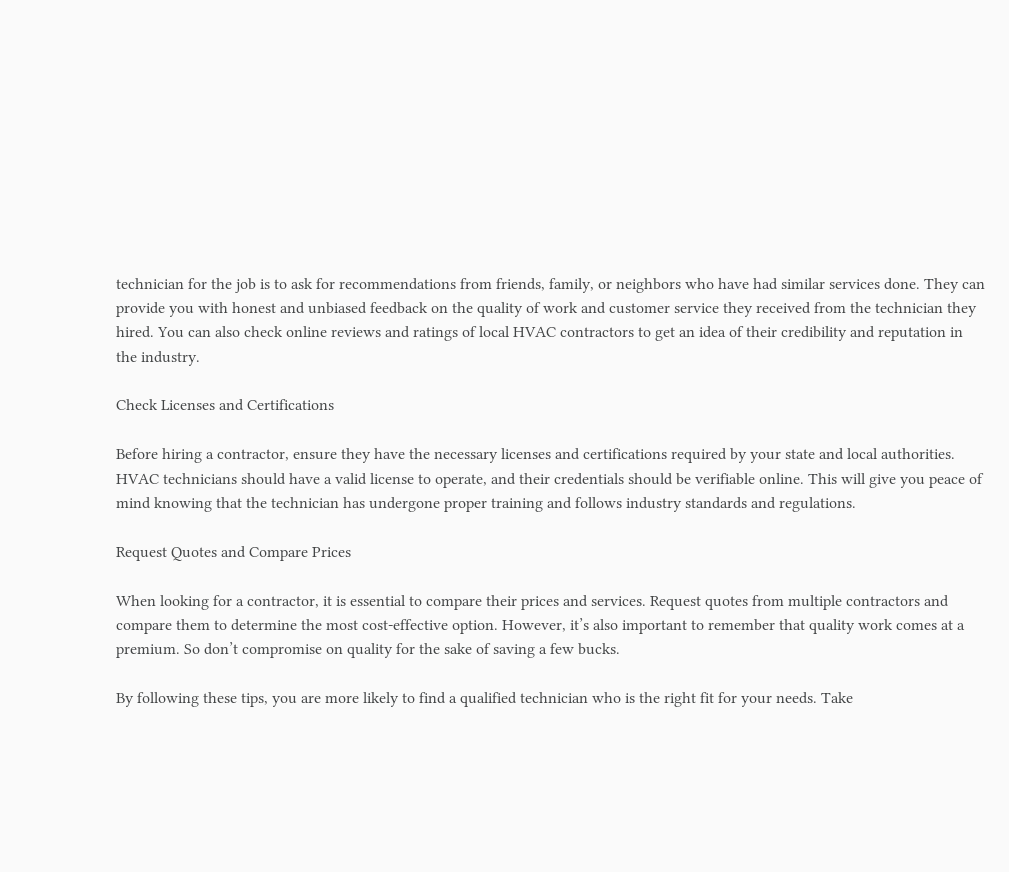technician for the job is to ask for recommendations from friends, family, or neighbors who have had similar services done. They can provide you with honest and unbiased feedback on the quality of work and customer service they received from the technician they hired. You can also check online reviews and ratings of local HVAC contractors to get an idea of their credibility and reputation in the industry.

Check Licenses and Certifications

Before hiring a contractor, ensure they have the necessary licenses and certifications required by your state and local authorities. HVAC technicians should have a valid license to operate, and their credentials should be verifiable online. This will give you peace of mind knowing that the technician has undergone proper training and follows industry standards and regulations.

Request Quotes and Compare Prices

When looking for a contractor, it is essential to compare their prices and services. Request quotes from multiple contractors and compare them to determine the most cost-effective option. However, it’s also important to remember that quality work comes at a premium. So don’t compromise on quality for the sake of saving a few bucks.

By following these tips, you are more likely to find a qualified technician who is the right fit for your needs. Take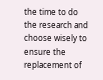the time to do the research and choose wisely to ensure the replacement of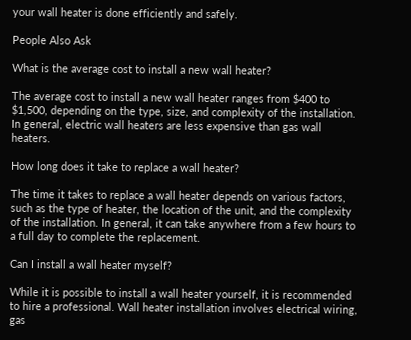your wall heater is done efficiently and safely.

People Also Ask

What is the average cost to install a new wall heater?

The average cost to install a new wall heater ranges from $400 to $1,500, depending on the type, size, and complexity of the installation. In general, electric wall heaters are less expensive than gas wall heaters.

How long does it take to replace a wall heater?

The time it takes to replace a wall heater depends on various factors, such as the type of heater, the location of the unit, and the complexity of the installation. In general, it can take anywhere from a few hours to a full day to complete the replacement.

Can I install a wall heater myself?

While it is possible to install a wall heater yourself, it is recommended to hire a professional. Wall heater installation involves electrical wiring, gas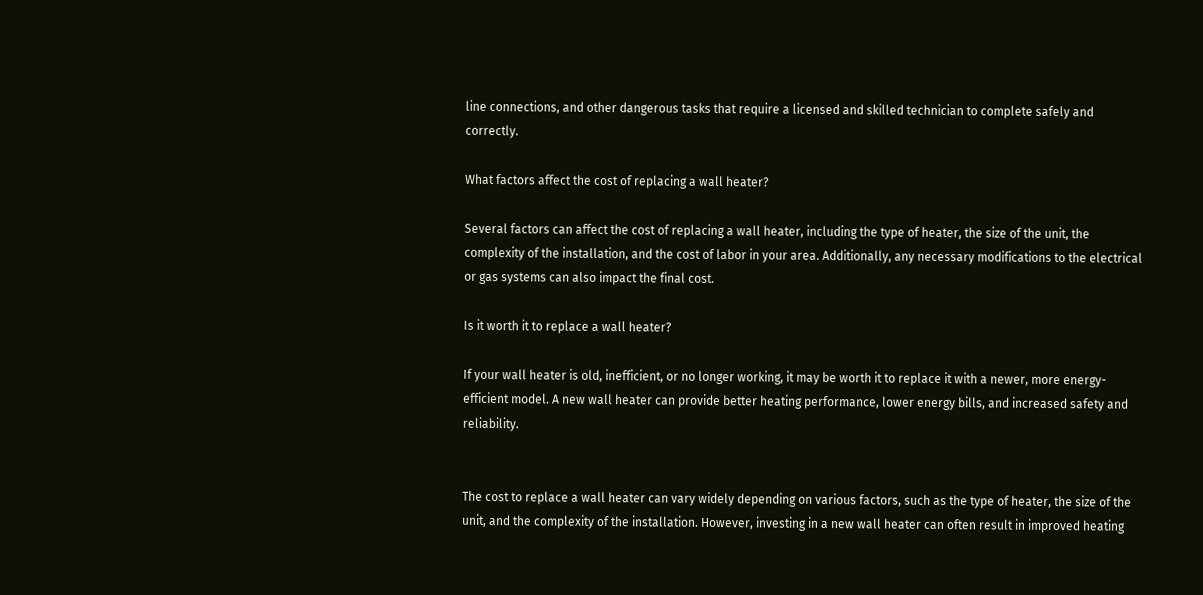line connections, and other dangerous tasks that require a licensed and skilled technician to complete safely and correctly.

What factors affect the cost of replacing a wall heater?

Several factors can affect the cost of replacing a wall heater, including the type of heater, the size of the unit, the complexity of the installation, and the cost of labor in your area. Additionally, any necessary modifications to the electrical or gas systems can also impact the final cost.

Is it worth it to replace a wall heater?

If your wall heater is old, inefficient, or no longer working, it may be worth it to replace it with a newer, more energy-efficient model. A new wall heater can provide better heating performance, lower energy bills, and increased safety and reliability.


The cost to replace a wall heater can vary widely depending on various factors, such as the type of heater, the size of the unit, and the complexity of the installation. However, investing in a new wall heater can often result in improved heating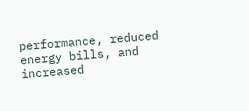performance, reduced energy bills, and increased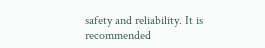safety and reliability. It is recommended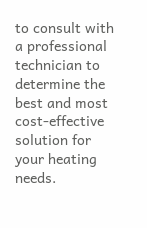to consult with a professional technician to determine the best and most cost-effective solution for your heating needs.